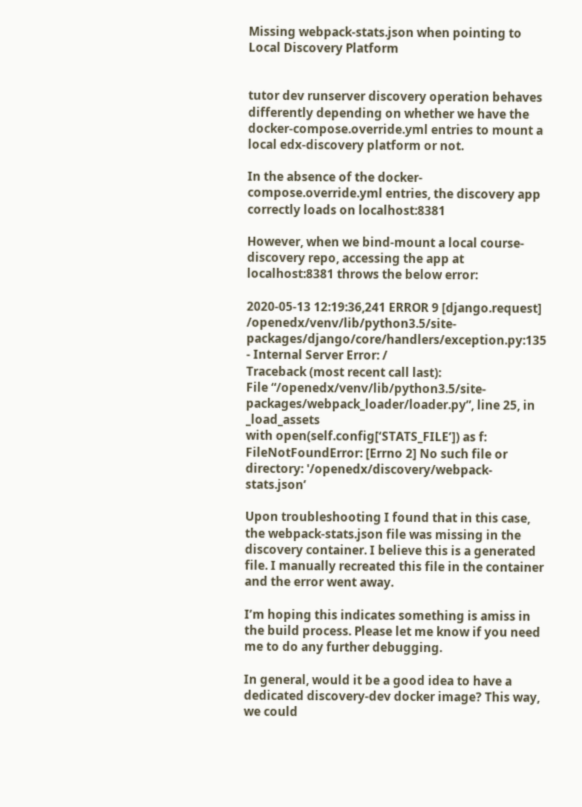Missing webpack-stats.json when pointing to Local Discovery Platform


tutor dev runserver discovery operation behaves differently depending on whether we have the docker-compose.override.yml entries to mount a local edx-discovery platform or not.

In the absence of the docker-compose.override.yml entries, the discovery app correctly loads on localhost:8381

However, when we bind-mount a local course-discovery repo, accessing the app at localhost:8381 throws the below error:

2020-05-13 12:19:36,241 ERROR 9 [django.request] /openedx/venv/lib/python3.5/site-packages/django/core/handlers/exception.py:135 - Internal Server Error: /
Traceback (most recent call last):
File “/openedx/venv/lib/python3.5/site-packages/webpack_loader/loader.py”, line 25, in _load_assets
with open(self.config[‘STATS_FILE’]) as f:
FileNotFoundError: [Errno 2] No such file or directory: '/openedx/discovery/webpack-stats.json’

Upon troubleshooting I found that in this case, the webpack-stats.json file was missing in the discovery container. I believe this is a generated file. I manually recreated this file in the container and the error went away.

I’m hoping this indicates something is amiss in the build process. Please let me know if you need me to do any further debugging.

In general, would it be a good idea to have a dedicated discovery-dev docker image? This way, we could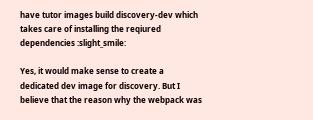have tutor images build discovery-dev which takes care of installing the reqiured dependencies :slight_smile:

Yes, it would make sense to create a dedicated dev image for discovery. But I believe that the reason why the webpack was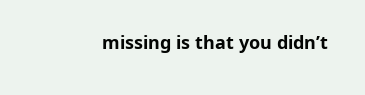missing is that you didn’t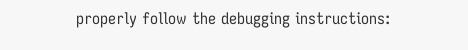properly follow the debugging instructions: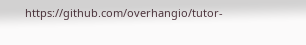https://github.com/overhangio/tutor-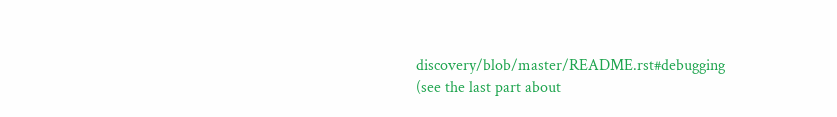discovery/blob/master/README.rst#debugging
(see the last part about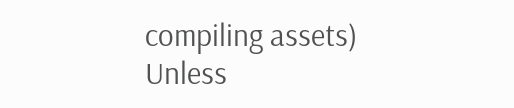compiling assets)
Unless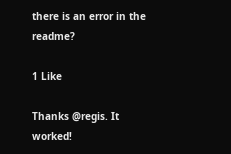there is an error in the readme?

1 Like

Thanks @regis. It worked!